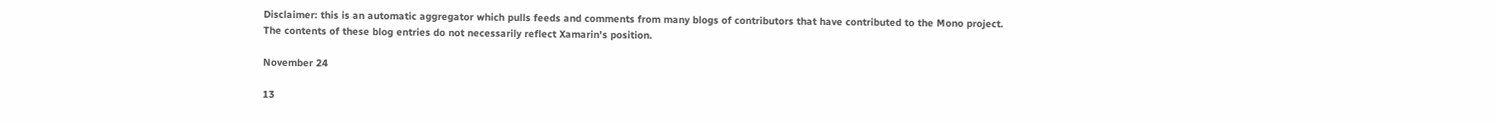Disclaimer: this is an automatic aggregator which pulls feeds and comments from many blogs of contributors that have contributed to the Mono project. The contents of these blog entries do not necessarily reflect Xamarin's position.

November 24

13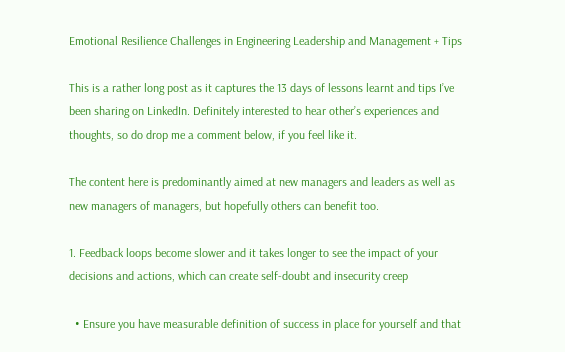Emotional Resilience Challenges in Engineering Leadership and Management + Tips

This is a rather long post as it captures the 13 days of lessons learnt and tips I’ve been sharing on LinkedIn. Definitely interested to hear other’s experiences and thoughts, so do drop me a comment below, if you feel like it.

The content here is predominantly aimed at new managers and leaders as well as new managers of managers, but hopefully others can benefit too.

1. Feedback loops become slower and it takes longer to see the impact of your decisions and actions, which can create self-doubt and insecurity creep

  • Ensure you have measurable definition of success in place for yourself and that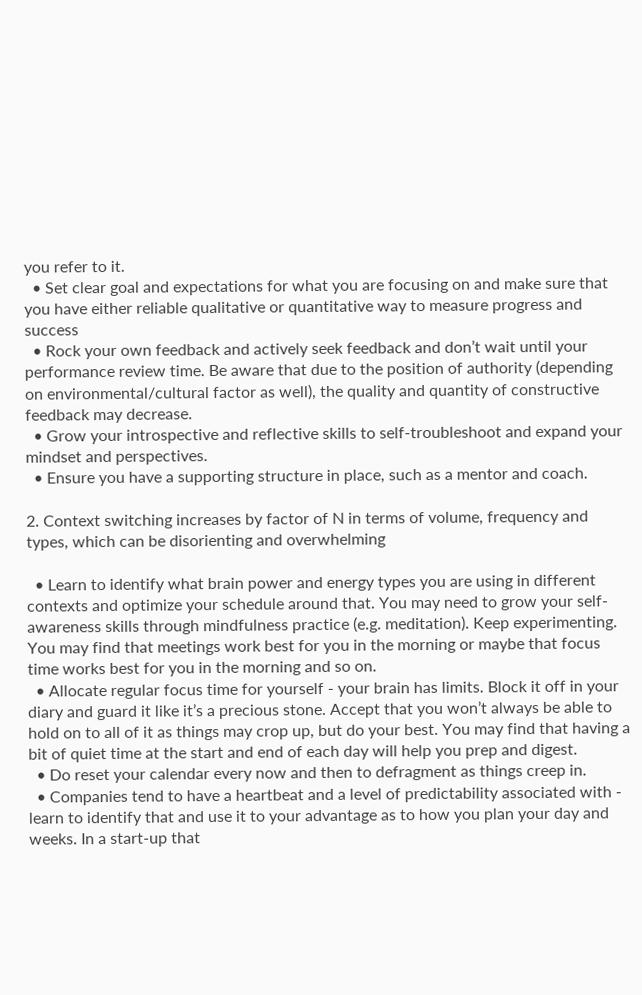you refer to it.
  • Set clear goal and expectations for what you are focusing on and make sure that you have either reliable qualitative or quantitative way to measure progress and success
  • Rock your own feedback and actively seek feedback and don’t wait until your performance review time. Be aware that due to the position of authority (depending on environmental/cultural factor as well), the quality and quantity of constructive feedback may decrease.
  • Grow your introspective and reflective skills to self-troubleshoot and expand your mindset and perspectives.
  • Ensure you have a supporting structure in place, such as a mentor and coach.

2. Context switching increases by factor of N in terms of volume, frequency and types, which can be disorienting and overwhelming

  • Learn to identify what brain power and energy types you are using in different contexts and optimize your schedule around that. You may need to grow your self-awareness skills through mindfulness practice (e.g. meditation). Keep experimenting. You may find that meetings work best for you in the morning or maybe that focus time works best for you in the morning and so on.
  • Allocate regular focus time for yourself - your brain has limits. Block it off in your diary and guard it like it’s a precious stone. Accept that you won’t always be able to hold on to all of it as things may crop up, but do your best. You may find that having a bit of quiet time at the start and end of each day will help you prep and digest.
  • Do reset your calendar every now and then to defragment as things creep in.
  • Companies tend to have a heartbeat and a level of predictability associated with - learn to identify that and use it to your advantage as to how you plan your day and weeks. In a start-up that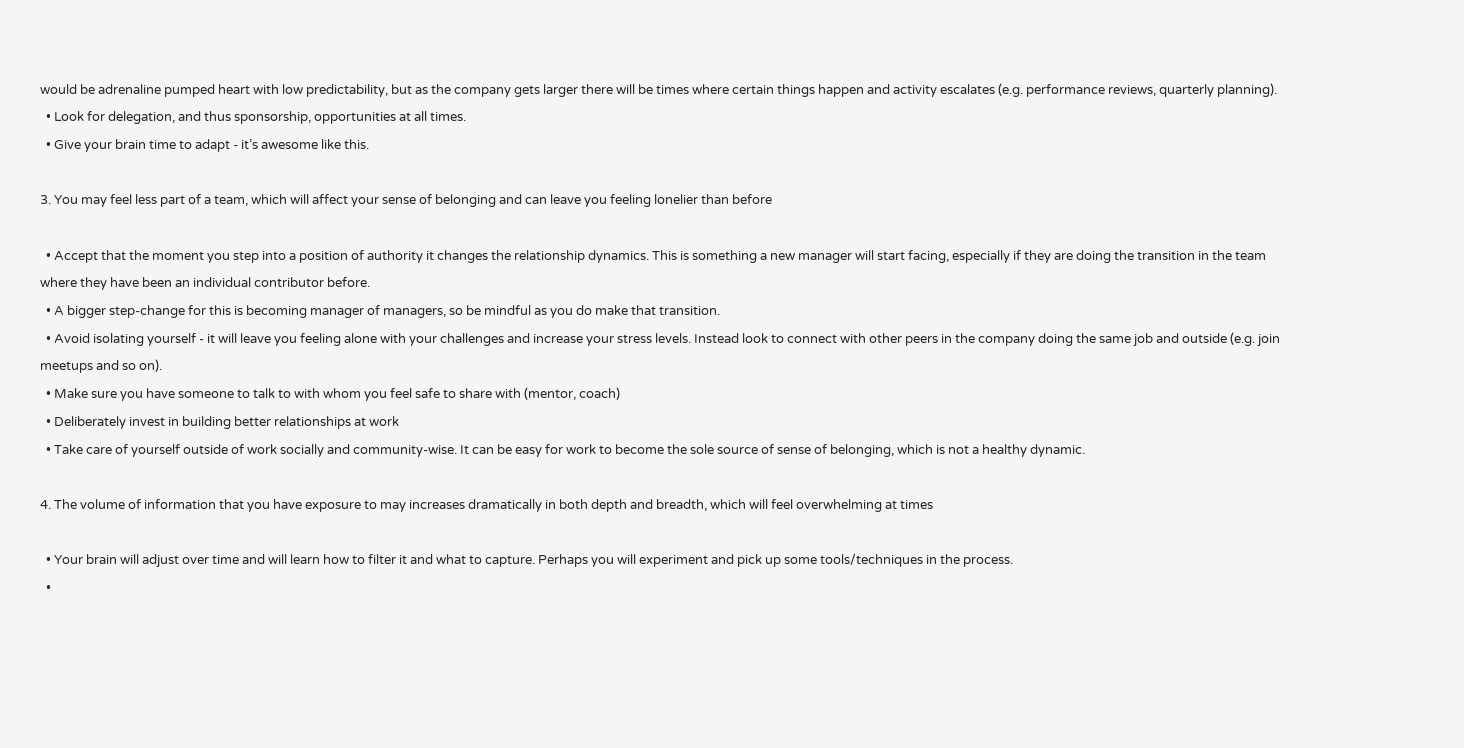would be adrenaline pumped heart with low predictability, but as the company gets larger there will be times where certain things happen and activity escalates (e.g. performance reviews, quarterly planning).
  • Look for delegation, and thus sponsorship, opportunities at all times.
  • Give your brain time to adapt - it’s awesome like this.

3. You may feel less part of a team, which will affect your sense of belonging and can leave you feeling lonelier than before

  • Accept that the moment you step into a position of authority it changes the relationship dynamics. This is something a new manager will start facing, especially if they are doing the transition in the team where they have been an individual contributor before.
  • A bigger step-change for this is becoming manager of managers, so be mindful as you do make that transition.
  • Avoid isolating yourself - it will leave you feeling alone with your challenges and increase your stress levels. Instead look to connect with other peers in the company doing the same job and outside (e.g. join meetups and so on).
  • Make sure you have someone to talk to with whom you feel safe to share with (mentor, coach)
  • Deliberately invest in building better relationships at work
  • Take care of yourself outside of work socially and community-wise. It can be easy for work to become the sole source of sense of belonging, which is not a healthy dynamic.

4. The volume of information that you have exposure to may increases dramatically in both depth and breadth, which will feel overwhelming at times

  • Your brain will adjust over time and will learn how to filter it and what to capture. Perhaps you will experiment and pick up some tools/techniques in the process.
  •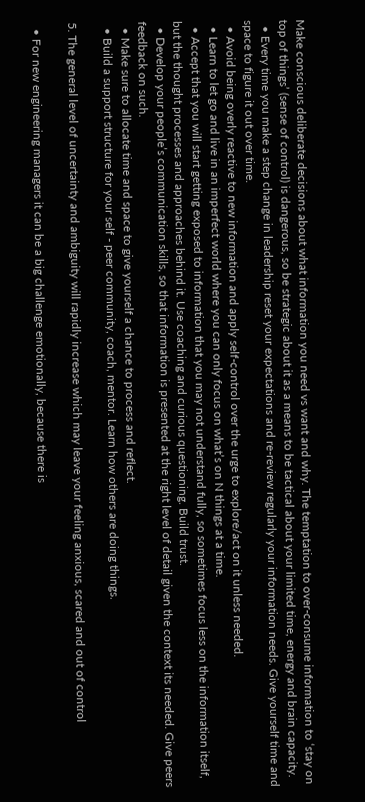Make conscious deliberate decisions about what information you need vs want and why. The temptation to over-consume information to ‘stay on top of things’ (sense of control) is dangerous, so be strategic about it as a means to be tactical about your limited time, energy and brain capacity.
  • Every time you make a step change in leadership reset your expectations and re-review regularly your information needs. Give yourself time and space to figure it out over time.
  • Avoid being overly reactive to new information and apply self-control over the urge to explore/act on it unless needed.
  • Learn to let go and live in an imperfect world where you can only focus on what’s on N things at a time.
  • Accept that you will start getting exposed to information that you may not understand fully, so sometimes focus less on the information itself, but the thought processes and approaches behind it. Use coaching and curious questioning. Build trust.
  • Develop your people’s communication skills, so that information is presented at the right level of detail given the context its needed. Give peers feedback on such.
  • Make sure to allocate time and space to give yourself a chance to process and reflect.
  • Build a support structure for your self - peer community, coach, mentor. Learn how others are doing things.

5. The general level of uncertainty and ambiguity will rapidly increase which may leave your feeling anxious, scared and out of control

  • For new engineering managers it can be a big challenge emotionally, because there is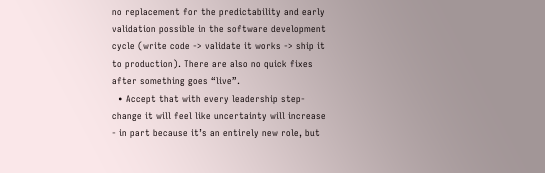no replacement for the predictability and early validation possible in the software development cycle (write code -> validate it works -> ship it to production). There are also no quick fixes after something goes “live”.
  • Accept that with every leadership step-change it will feel like uncertainty will increase - in part because it’s an entirely new role, but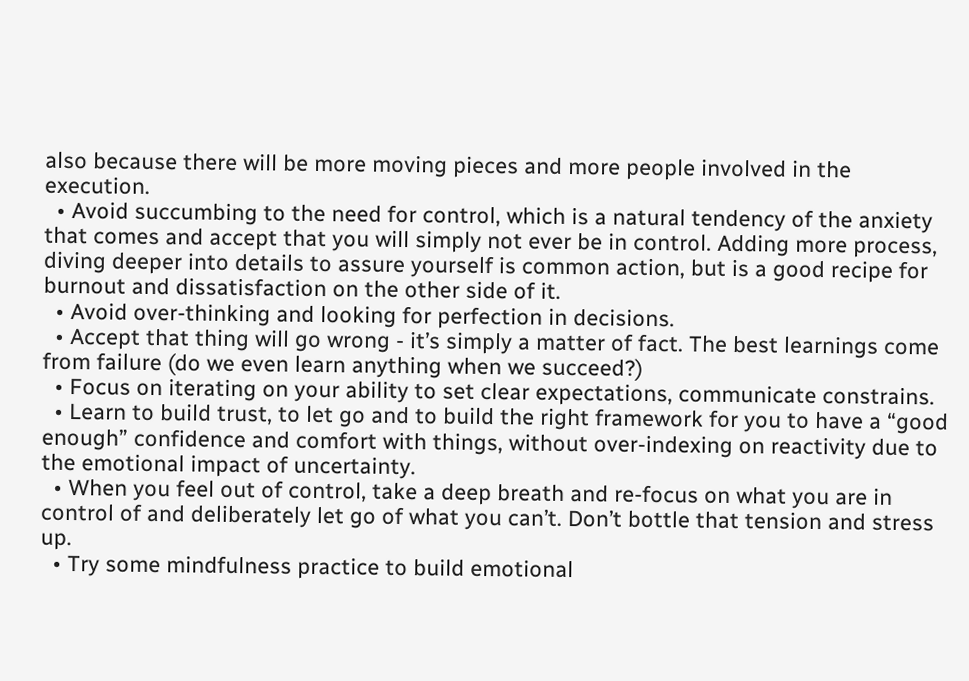also because there will be more moving pieces and more people involved in the execution.
  • Avoid succumbing to the need for control, which is a natural tendency of the anxiety that comes and accept that you will simply not ever be in control. Adding more process, diving deeper into details to assure yourself is common action, but is a good recipe for burnout and dissatisfaction on the other side of it.
  • Avoid over-thinking and looking for perfection in decisions.
  • Accept that thing will go wrong - it’s simply a matter of fact. The best learnings come from failure (do we even learn anything when we succeed?)
  • Focus on iterating on your ability to set clear expectations, communicate constrains.
  • Learn to build trust, to let go and to build the right framework for you to have a “good enough” confidence and comfort with things, without over-indexing on reactivity due to the emotional impact of uncertainty.
  • When you feel out of control, take a deep breath and re-focus on what you are in control of and deliberately let go of what you can’t. Don’t bottle that tension and stress up.
  • Try some mindfulness practice to build emotional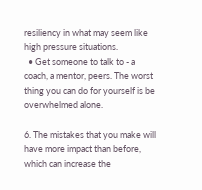resiliency in what may seem like high pressure situations.
  • Get someone to talk to - a coach, a mentor, peers. The worst thing you can do for yourself is be overwhelmed alone.

6. The mistakes that you make will have more impact than before, which can increase the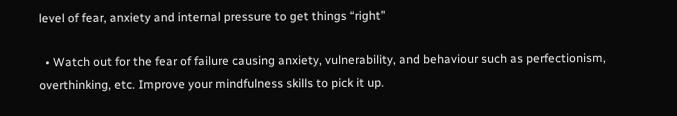level of fear, anxiety and internal pressure to get things “right”

  • Watch out for the fear of failure causing anxiety, vulnerability, and behaviour such as perfectionism, overthinking, etc. Improve your mindfulness skills to pick it up.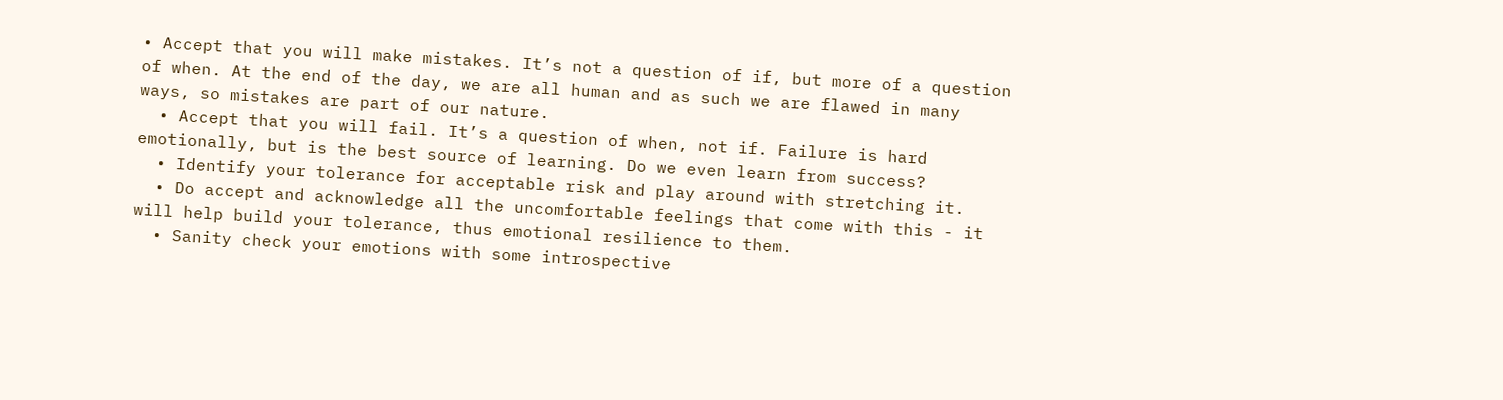• Accept that you will make mistakes. It’s not a question of if, but more of a question of when. At the end of the day, we are all human and as such we are flawed in many ways, so mistakes are part of our nature.
  • Accept that you will fail. It’s a question of when, not if. Failure is hard emotionally, but is the best source of learning. Do we even learn from success?
  • Identify your tolerance for acceptable risk and play around with stretching it.
  • Do accept and acknowledge all the uncomfortable feelings that come with this - it will help build your tolerance, thus emotional resilience to them.
  • Sanity check your emotions with some introspective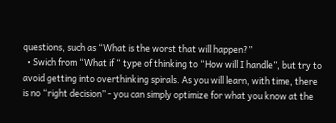questions, such as “What is the worst that will happen?”
  • Swich from “What if “ type of thinking to “How will I handle”, but try to avoid getting into overthinking spirals. As you will learn, with time, there is no “right decision” - you can simply optimize for what you know at the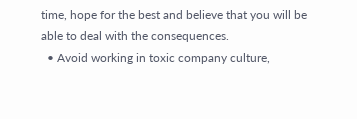time, hope for the best and believe that you will be able to deal with the consequences.
  • Avoid working in toxic company culture,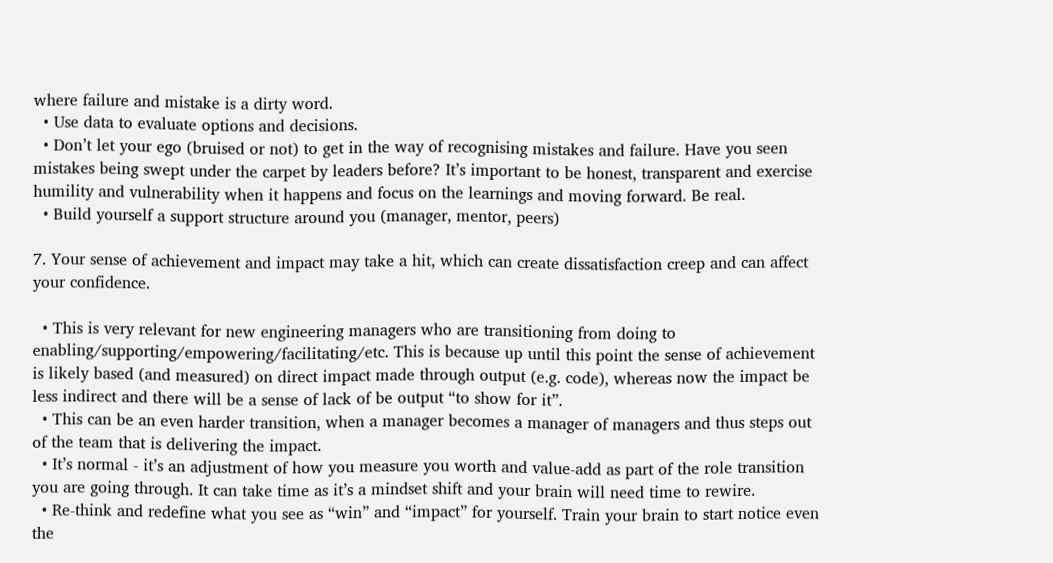where failure and mistake is a dirty word.
  • Use data to evaluate options and decisions.
  • Don’t let your ego (bruised or not) to get in the way of recognising mistakes and failure. Have you seen mistakes being swept under the carpet by leaders before? It’s important to be honest, transparent and exercise humility and vulnerability when it happens and focus on the learnings and moving forward. Be real.
  • Build yourself a support structure around you (manager, mentor, peers)

7. Your sense of achievement and impact may take a hit, which can create dissatisfaction creep and can affect your confidence.

  • This is very relevant for new engineering managers who are transitioning from doing to enabling/supporting/empowering/facilitating/etc. This is because up until this point the sense of achievement is likely based (and measured) on direct impact made through output (e.g. code), whereas now the impact be less indirect and there will be a sense of lack of be output “to show for it”.
  • This can be an even harder transition, when a manager becomes a manager of managers and thus steps out of the team that is delivering the impact.
  • It’s normal - it’s an adjustment of how you measure you worth and value-add as part of the role transition you are going through. It can take time as it’s a mindset shift and your brain will need time to rewire.
  • Re-think and redefine what you see as “win” and “impact” for yourself. Train your brain to start notice even the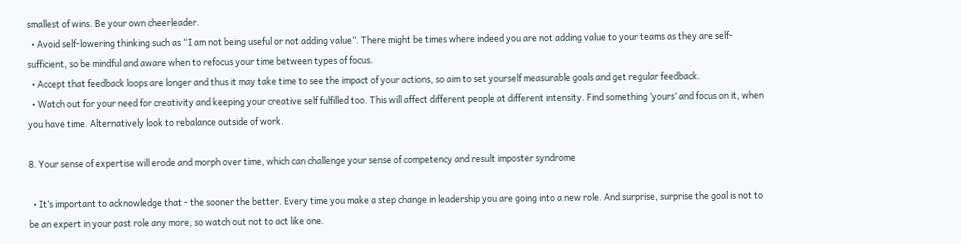smallest of wins. Be your own cheerleader.
  • Avoid self-lowering thinking such as “I am not being useful or not adding value”. There might be times where indeed you are not adding value to your teams as they are self-sufficient, so be mindful and aware when to refocus your time between types of focus.
  • Accept that feedback loops are longer and thus it may take time to see the impact of your actions, so aim to set yourself measurable goals and get regular feedback.
  • Watch out for your need for creativity and keeping your creative self fulfilled too. This will affect different people at different intensity. Find something ‘yours’ and focus on it, when you have time. Alternatively look to rebalance outside of work.

8. Your sense of expertise will erode and morph over time, which can challenge your sense of competency and result imposter syndrome

  • It’s important to acknowledge that - the sooner the better. Every time you make a step change in leadership you are going into a new role. And surprise, surprise the goal is not to be an expert in your past role any more, so watch out not to act like one.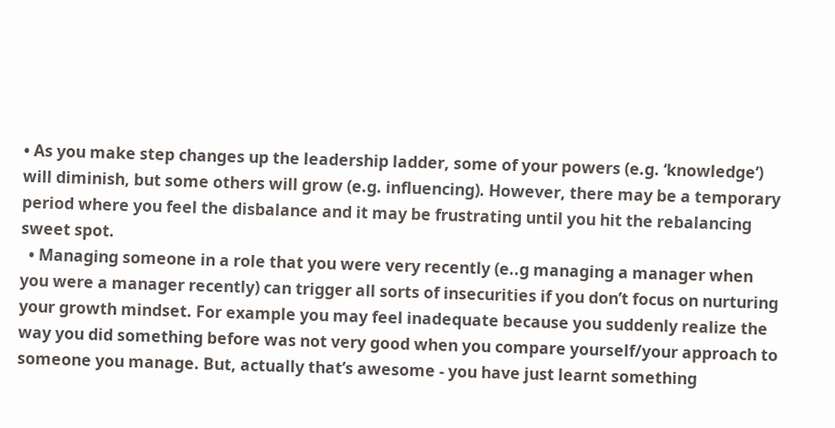• As you make step changes up the leadership ladder, some of your powers (e.g. ‘knowledge’) will diminish, but some others will grow (e.g. influencing). However, there may be a temporary period where you feel the disbalance and it may be frustrating until you hit the rebalancing sweet spot.
  • Managing someone in a role that you were very recently (e..g managing a manager when you were a manager recently) can trigger all sorts of insecurities if you don’t focus on nurturing your growth mindset. For example you may feel inadequate because you suddenly realize the way you did something before was not very good when you compare yourself/your approach to someone you manage. But, actually that’s awesome - you have just learnt something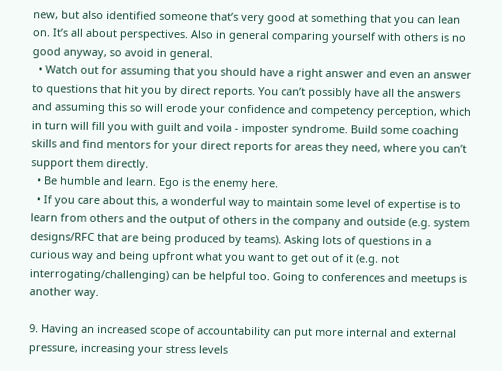new, but also identified someone that’s very good at something that you can lean on. It’s all about perspectives. Also in general comparing yourself with others is no good anyway, so avoid in general.
  • Watch out for assuming that you should have a right answer and even an answer to questions that hit you by direct reports. You can’t possibly have all the answers and assuming this so will erode your confidence and competency perception, which in turn will fill you with guilt and voila - imposter syndrome. Build some coaching skills and find mentors for your direct reports for areas they need, where you can’t support them directly.
  • Be humble and learn. Ego is the enemy here.
  • If you care about this, a wonderful way to maintain some level of expertise is to learn from others and the output of others in the company and outside (e.g. system designs/RFC that are being produced by teams). Asking lots of questions in a curious way and being upfront what you want to get out of it (e.g. not interrogating/challenging) can be helpful too. Going to conferences and meetups is another way.

9. Having an increased scope of accountability can put more internal and external pressure, increasing your stress levels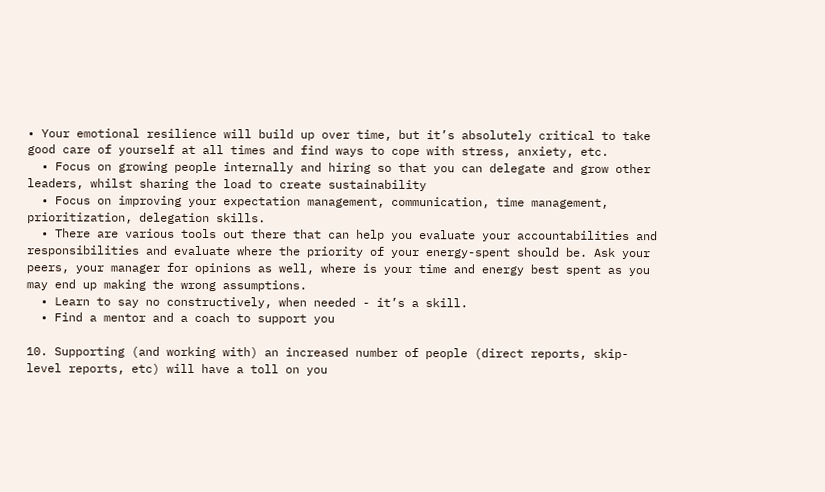• Your emotional resilience will build up over time, but it’s absolutely critical to take good care of yourself at all times and find ways to cope with stress, anxiety, etc.
  • Focus on growing people internally and hiring so that you can delegate and grow other leaders, whilst sharing the load to create sustainability
  • Focus on improving your expectation management, communication, time management, prioritization, delegation skills.
  • There are various tools out there that can help you evaluate your accountabilities and responsibilities and evaluate where the priority of your energy-spent should be. Ask your peers, your manager for opinions as well, where is your time and energy best spent as you may end up making the wrong assumptions.
  • Learn to say no constructively, when needed - it’s a skill.
  • Find a mentor and a coach to support you

10. Supporting (and working with) an increased number of people (direct reports, skip-level reports, etc) will have a toll on you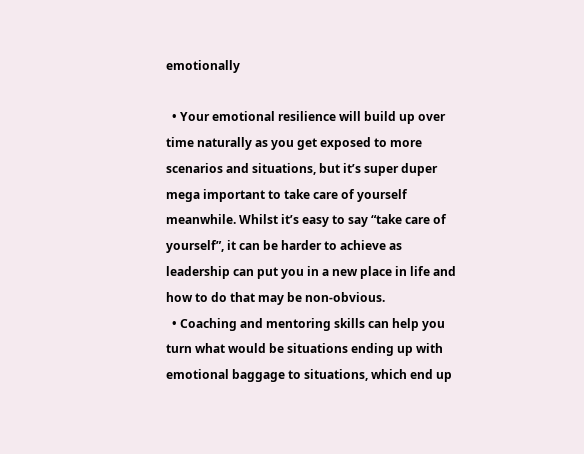emotionally

  • Your emotional resilience will build up over time naturally as you get exposed to more scenarios and situations, but it’s super duper mega important to take care of yourself meanwhile. Whilst it’s easy to say “take care of yourself”, it can be harder to achieve as leadership can put you in a new place in life and how to do that may be non-obvious.
  • Coaching and mentoring skills can help you turn what would be situations ending up with emotional baggage to situations, which end up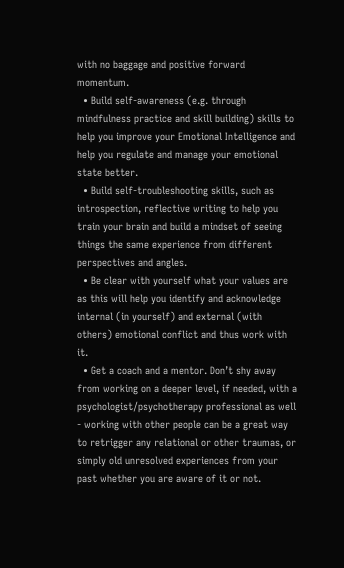with no baggage and positive forward momentum.
  • Build self-awareness (e.g. through mindfulness practice and skill building) skills to help you improve your Emotional Intelligence and help you regulate and manage your emotional state better.
  • Build self-troubleshooting skills, such as introspection, reflective writing to help you train your brain and build a mindset of seeing things the same experience from different perspectives and angles.
  • Be clear with yourself what your values are as this will help you identify and acknowledge internal (in yourself) and external (with others) emotional conflict and thus work with it.
  • Get a coach and a mentor. Don’t shy away from working on a deeper level, if needed, with a psychologist/psychotherapy professional as well - working with other people can be a great way to retrigger any relational or other traumas, or simply old unresolved experiences from your past whether you are aware of it or not.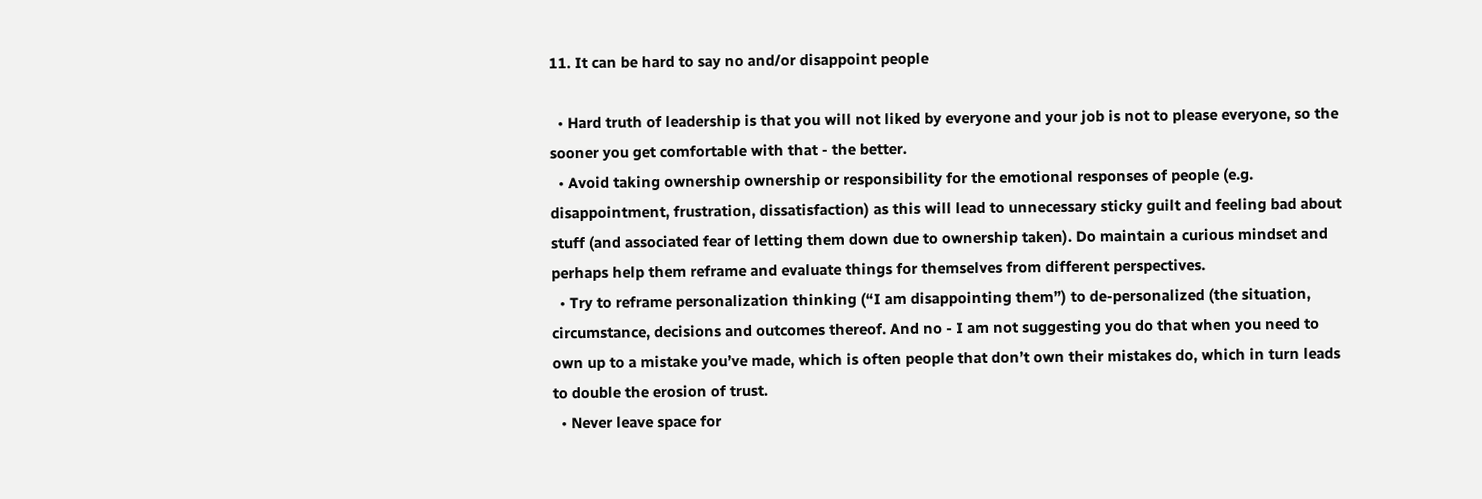11. It can be hard to say no and/or disappoint people

  • Hard truth of leadership is that you will not liked by everyone and your job is not to please everyone, so the sooner you get comfortable with that - the better.
  • Avoid taking ownership ownership or responsibility for the emotional responses of people (e.g. disappointment, frustration, dissatisfaction) as this will lead to unnecessary sticky guilt and feeling bad about stuff (and associated fear of letting them down due to ownership taken). Do maintain a curious mindset and perhaps help them reframe and evaluate things for themselves from different perspectives.
  • Try to reframe personalization thinking (“I am disappointing them”) to de-personalized (the situation, circumstance, decisions and outcomes thereof. And no - I am not suggesting you do that when you need to own up to a mistake you’ve made, which is often people that don’t own their mistakes do, which in turn leads to double the erosion of trust.
  • Never leave space for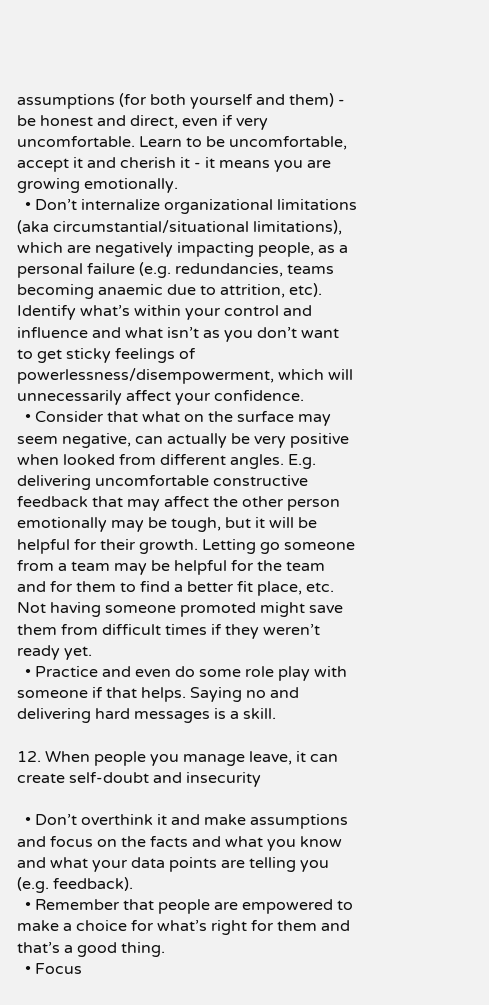assumptions (for both yourself and them) - be honest and direct, even if very uncomfortable. Learn to be uncomfortable, accept it and cherish it - it means you are growing emotionally.
  • Don’t internalize organizational limitations (aka circumstantial/situational limitations), which are negatively impacting people, as a personal failure (e.g. redundancies, teams becoming anaemic due to attrition, etc). Identify what’s within your control and influence and what isn’t as you don’t want to get sticky feelings of powerlessness/disempowerment, which will unnecessarily affect your confidence.
  • Consider that what on the surface may seem negative, can actually be very positive when looked from different angles. E.g. delivering uncomfortable constructive feedback that may affect the other person emotionally may be tough, but it will be helpful for their growth. Letting go someone from a team may be helpful for the team and for them to find a better fit place, etc. Not having someone promoted might save them from difficult times if they weren’t ready yet.
  • Practice and even do some role play with someone if that helps. Saying no and delivering hard messages is a skill.

12. When people you manage leave, it can create self-doubt and insecurity

  • Don’t overthink it and make assumptions and focus on the facts and what you know and what your data points are telling you (e.g. feedback).
  • Remember that people are empowered to make a choice for what’s right for them and that’s a good thing.
  • Focus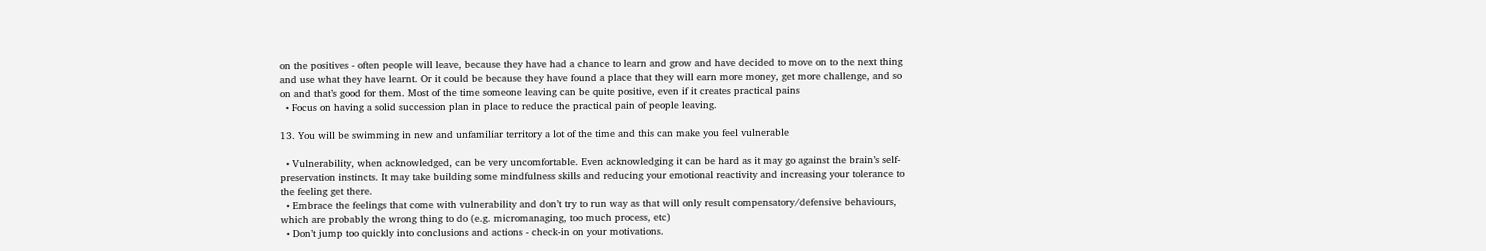on the positives - often people will leave, because they have had a chance to learn and grow and have decided to move on to the next thing and use what they have learnt. Or it could be because they have found a place that they will earn more money, get more challenge, and so on and that’s good for them. Most of the time someone leaving can be quite positive, even if it creates practical pains
  • Focus on having a solid succession plan in place to reduce the practical pain of people leaving.

13. You will be swimming in new and unfamiliar territory a lot of the time and this can make you feel vulnerable

  • Vulnerability, when acknowledged, can be very uncomfortable. Even acknowledging it can be hard as it may go against the brain’s self-preservation instincts. It may take building some mindfulness skills and reducing your emotional reactivity and increasing your tolerance to the feeling get there.
  • Embrace the feelings that come with vulnerability and don’t try to run way as that will only result compensatory/defensive behaviours, which are probably the wrong thing to do (e.g. micromanaging, too much process, etc)
  • Don’t jump too quickly into conclusions and actions - check-in on your motivations.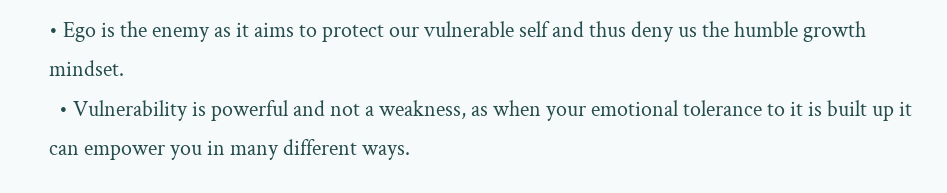• Ego is the enemy as it aims to protect our vulnerable self and thus deny us the humble growth mindset.
  • Vulnerability is powerful and not a weakness, as when your emotional tolerance to it is built up it can empower you in many different ways.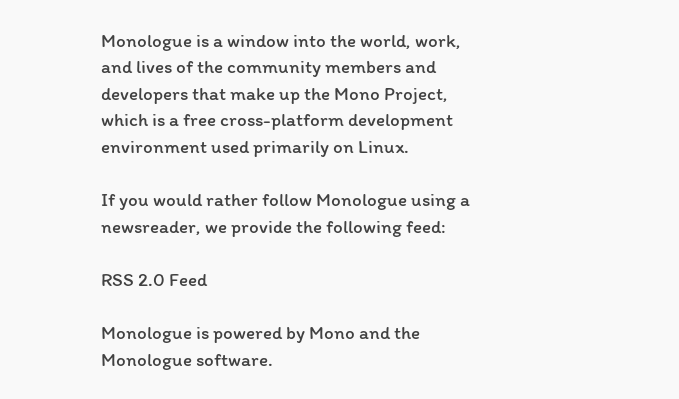Monologue is a window into the world, work, and lives of the community members and developers that make up the Mono Project, which is a free cross-platform development environment used primarily on Linux.

If you would rather follow Monologue using a newsreader, we provide the following feed:

RSS 2.0 Feed

Monologue is powered by Mono and the Monologue software.